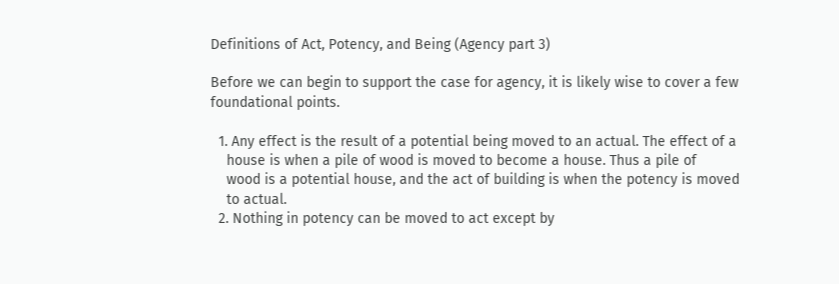Definitions of Act, Potency, and Being (Agency part 3)

Before we can begin to support the case for agency, it is likely wise to cover a few foundational points.

  1. Any effect is the result of a potential being moved to an actual. The effect of a
    house is when a pile of wood is moved to become a house. Thus a pile of
    wood is a potential house, and the act of building is when the potency is moved
    to actual.
  2. Nothing in potency can be moved to act except by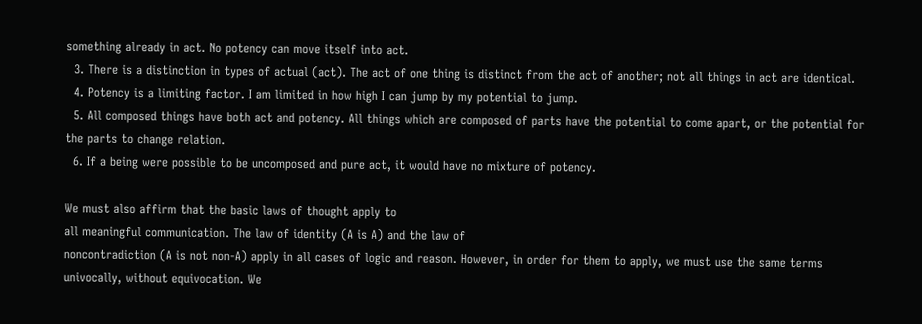something already in act. No potency can move itself into act.
  3. There is a distinction in types of actual (act). The act of one thing is distinct from the act of another; not all things in act are identical.
  4. Potency is a limiting factor. I am limited in how high I can jump by my potential to jump.
  5. All composed things have both act and potency. All things which are composed of parts have the potential to come apart, or the potential for the parts to change relation.
  6. If a being were possible to be uncomposed and pure act, it would have no mixture of potency.

We must also affirm that the basic laws of thought apply to
all meaningful communication. The law of identity (A is A) and the law of
noncontradiction (A is not non-A) apply in all cases of logic and reason. However, in order for them to apply, we must use the same terms univocally, without equivocation. We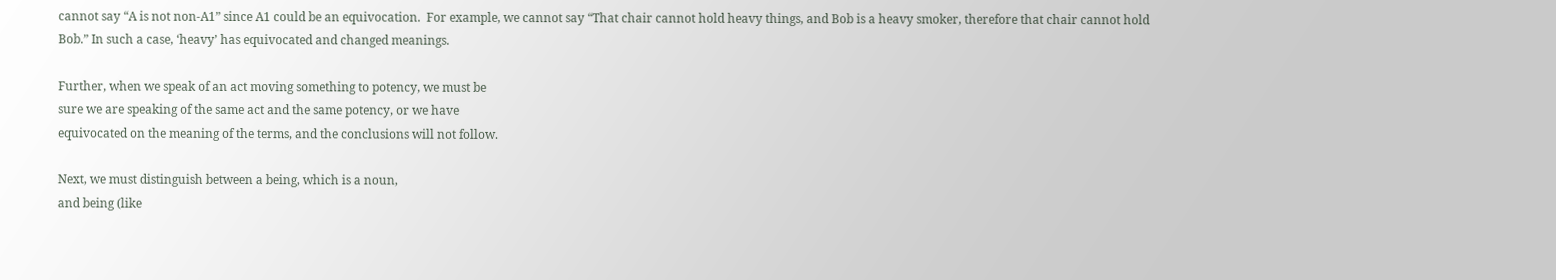cannot say “A is not non-A1” since A1 could be an equivocation.  For example, we cannot say “That chair cannot hold heavy things, and Bob is a heavy smoker, therefore that chair cannot hold Bob.” In such a case, ‘heavy’ has equivocated and changed meanings.

Further, when we speak of an act moving something to potency, we must be
sure we are speaking of the same act and the same potency, or we have
equivocated on the meaning of the terms, and the conclusions will not follow.

Next, we must distinguish between a being, which is a noun,
and being (like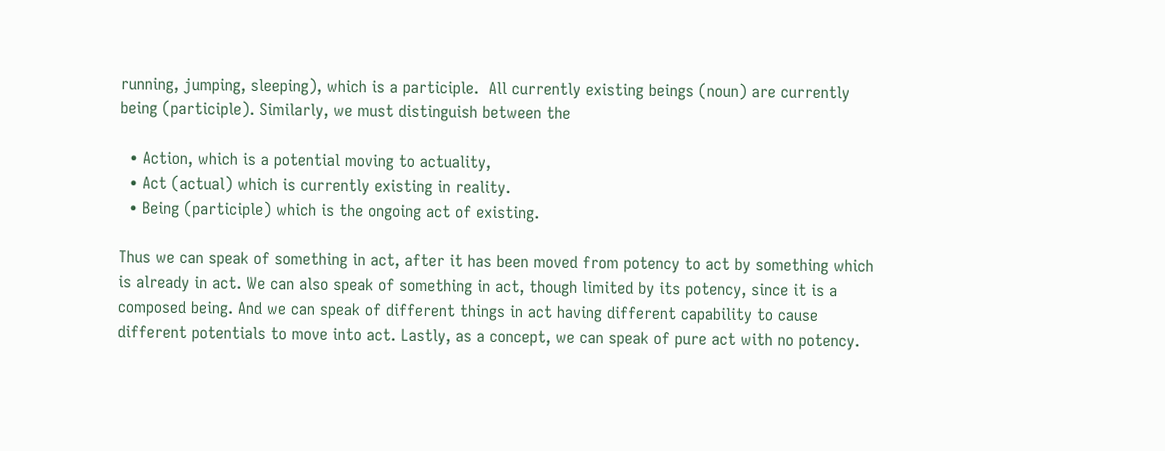running, jumping, sleeping), which is a participle.  All currently existing beings (noun) are currently being (participle). Similarly, we must distinguish between the

  • Action, which is a potential moving to actuality,
  • Act (actual) which is currently existing in reality.
  • Being (participle) which is the ongoing act of existing.

Thus we can speak of something in act, after it has been moved from potency to act by something which is already in act. We can also speak of something in act, though limited by its potency, since it is a composed being. And we can speak of different things in act having different capability to cause different potentials to move into act. Lastly, as a concept, we can speak of pure act with no potency.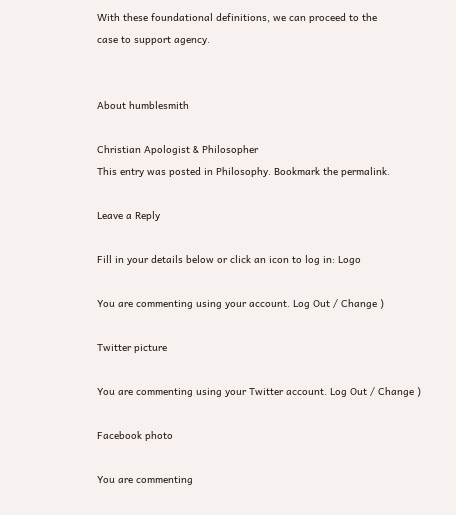With these foundational definitions, we can proceed to the
case to support agency.


About humblesmith

Christian Apologist & Philosopher
This entry was posted in Philosophy. Bookmark the permalink.

Leave a Reply

Fill in your details below or click an icon to log in: Logo

You are commenting using your account. Log Out / Change )

Twitter picture

You are commenting using your Twitter account. Log Out / Change )

Facebook photo

You are commenting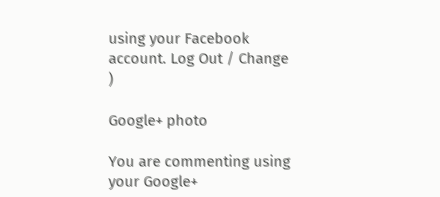using your Facebook account. Log Out / Change )

Google+ photo

You are commenting using your Google+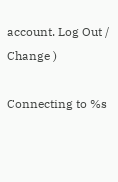account. Log Out / Change )

Connecting to %s